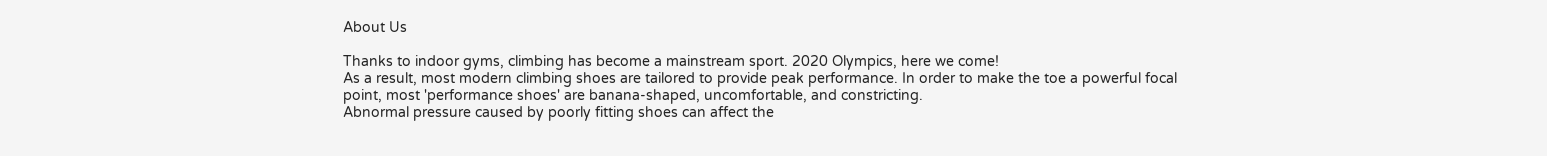About Us

Thanks to indoor gyms, climbing has become a mainstream sport. 2020 Olympics, here we come!
As a result, most modern climbing shoes are tailored to provide peak performance. In order to make the toe a powerful focal point, most 'performance shoes' are banana-shaped, uncomfortable, and constricting.
Abnormal pressure caused by poorly fitting shoes can affect the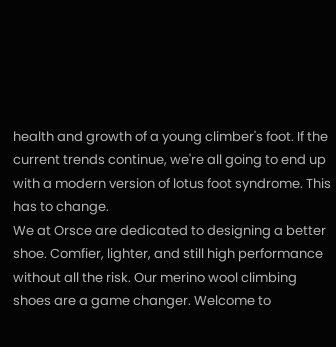health and growth of a young climber's foot. If the current trends continue, we're all going to end up with a modern version of lotus foot syndrome. This has to change.
We at Orsce are dedicated to designing a better shoe. Comfier, lighter, and still high performance without all the risk. Our merino wool climbing shoes are a game changer. Welcome to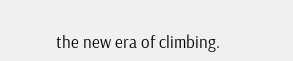the new era of climbing.